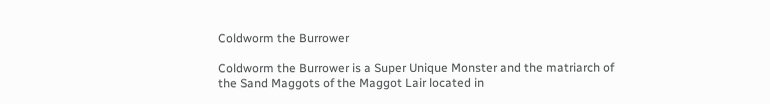Coldworm the Burrower

Coldworm the Burrower is a Super Unique Monster and the matriarch of the Sand Maggots of the Maggot Lair located in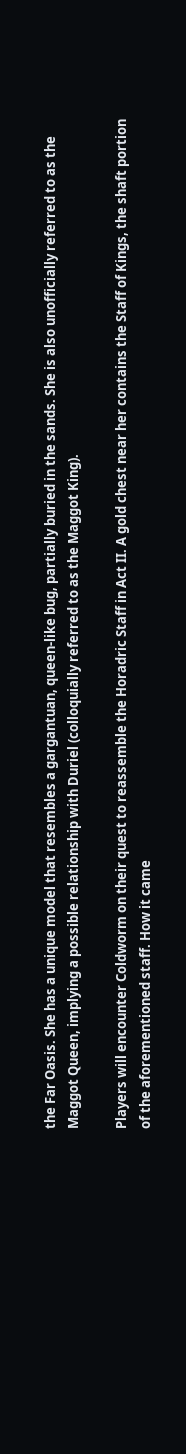the Far Oasis. She has a unique model that resembles a gargantuan, queen-like bug, partially buried in the sands. She is also unofficially referred to as the Maggot Queen, implying a possible relationship with Duriel (colloquially referred to as the Maggot King).

Players will encounter Coldworm on their quest to reassemble the Horadric Staff in Act II. A gold chest near her contains the Staff of Kings, the shaft portion of the aforementioned staff. How it came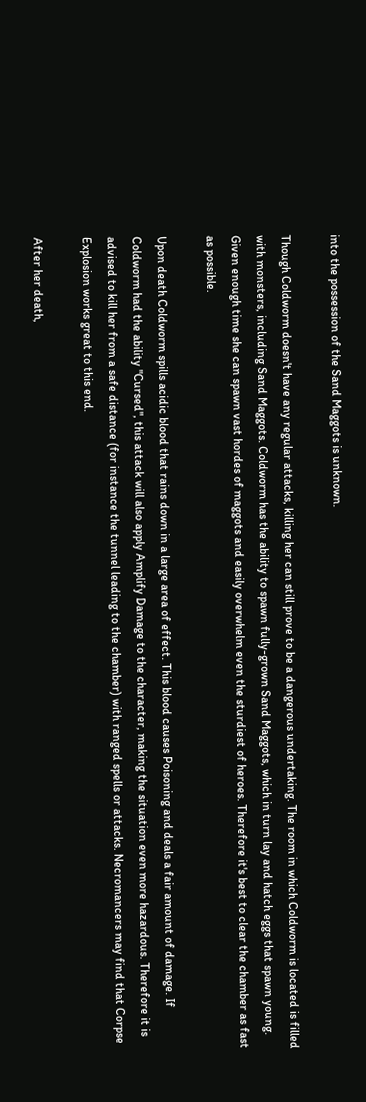into the possession of the Sand Maggots is unknown.

Though Coldworm doesn't have any regular attacks, killing her can still prove to be a dangerous undertaking. The room in which Coldworm is located is filled with monsters, including Sand Maggots. Coldworm has the ability to spawn fully-grown Sand Maggots, which in turn lay and hatch eggs that spawn young. Given enough time she can spawn vast hordes of maggots and easily overwhelm even the sturdiest of heroes. Therefore it's best to clear the chamber as fast as possible.

Upon death Coldworm spills acidic blood that rains down in a large area of effect. This blood causes Poisoning and deals a fair amount of damage. If Coldworm had the ability "Cursed", this attack will also apply Amplify Damage to the character, making the situation even more hazardous. Therefore it is advised to kill her from a safe distance (for instance the tunnel leading to the chamber) with ranged spells or attacks. Necromancers may find that Corpse Explosion works great to this end.

After her death,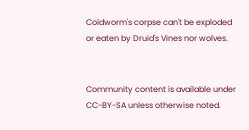Coldworm's corpse can't be exploded or eaten by Druid's Vines nor wolves.


Community content is available under CC-BY-SA unless otherwise noted.